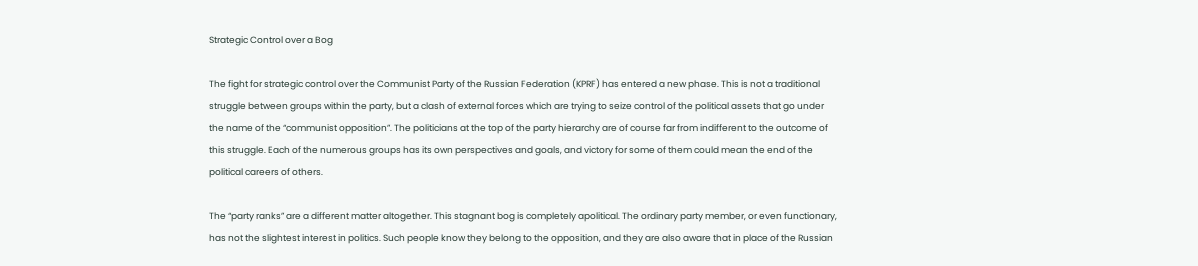Strategic Control over a Bog

The fight for strategic control over the Communist Party of the Russian Federation (KPRF) has entered a new phase. This is not a traditional struggle between groups within the party, but a clash of external forces which are trying to seize control of the political assets that go under the name of the “communist opposition”. The politicians at the top of the party hierarchy are of course far from indifferent to the outcome of this struggle. Each of the numerous groups has its own perspectives and goals, and victory for some of them could mean the end of the political careers of others.

The “party ranks” are a different matter altogether. This stagnant bog is completely apolitical. The ordinary party member, or even functionary, has not the slightest interest in politics. Such people know they belong to the opposition, and they are also aware that in place of the Russian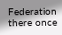Federation there once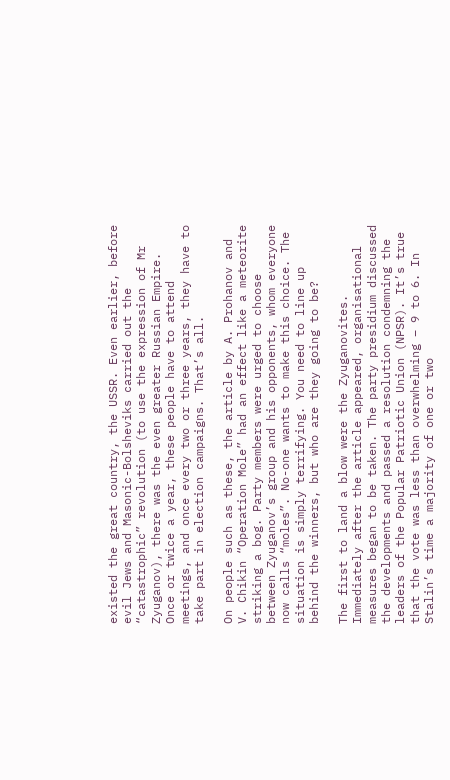existed the great country, the USSR. Even earlier, before evil Jews and Masonic-Bolsheviks carried out the “catastrophic” revolution (to use the expression of Mr Zyuganov), there was the even greater Russian Empire. Once or twice a year, these people have to attend meetings, and once every two or three years, they have to take part in election campaigns. That’s all.

On people such as these, the article by A. Prohanov and V. Chikin “Operation Mole” had an effect like a meteorite striking a bog. Party members were urged to choose between Zyuganov’s group and his opponents, whom everyone now calls “moles”. No-one wants to make this choice. The situation is simply terrifying. You need to line up behind the winners, but who are they going to be?

The first to land a blow were the Zyuganovites. Immediately after the article appeared, organisational measures began to be taken. The party presidium discussed the developments and passed a resolution condemning the leaders of the Popular Patriotic Union (NPSR). It’s true that the vote was less than overwhelming – 9 to 6. In Stalin’s time a majority of one or two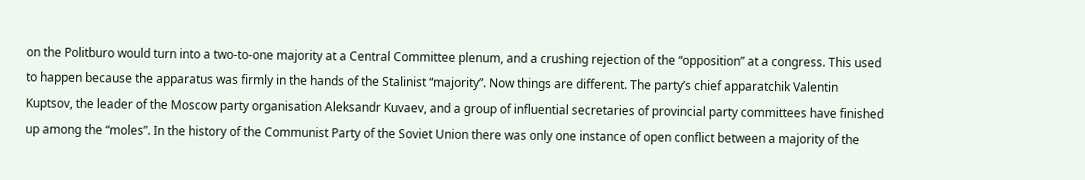on the Politburo would turn into a two-to-one majority at a Central Committee plenum, and a crushing rejection of the “opposition” at a congress. This used to happen because the apparatus was firmly in the hands of the Stalinist “majority”. Now things are different. The party’s chief apparatchik Valentin Kuptsov, the leader of the Moscow party organisation Aleksandr Kuvaev, and a group of influential secretaries of provincial party committees have finished up among the “moles”. In the history of the Communist Party of the Soviet Union there was only one instance of open conflict between a majority of the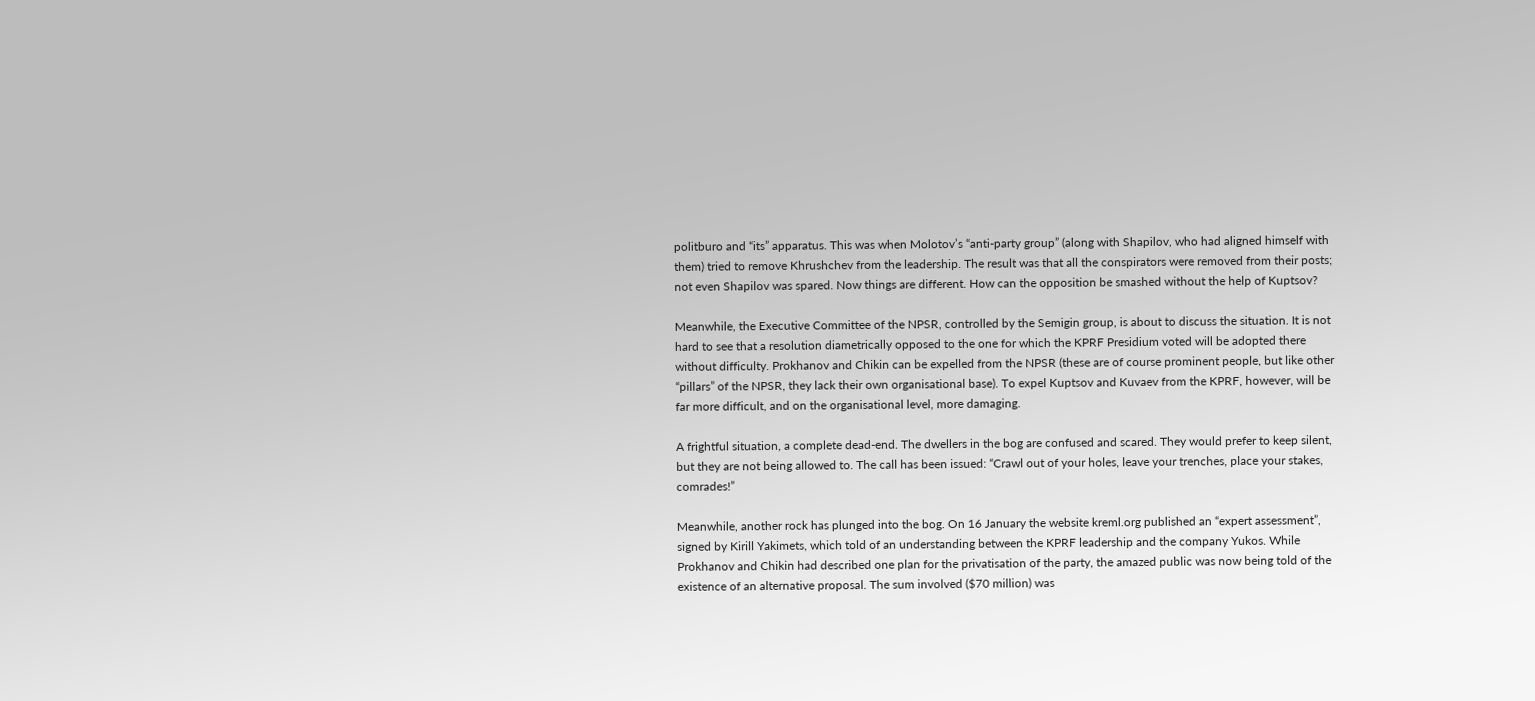politburo and “its” apparatus. This was when Molotov’s “anti-party group” (along with Shapilov, who had aligned himself with them) tried to remove Khrushchev from the leadership. The result was that all the conspirators were removed from their posts; not even Shapilov was spared. Now things are different. How can the opposition be smashed without the help of Kuptsov?

Meanwhile, the Executive Committee of the NPSR, controlled by the Semigin group, is about to discuss the situation. It is not hard to see that a resolution diametrically opposed to the one for which the KPRF Presidium voted will be adopted there without difficulty. Prokhanov and Chikin can be expelled from the NPSR (these are of course prominent people, but like other “pillars” of the NPSR, they lack their own organisational base). To expel Kuptsov and Kuvaev from the KPRF, however, will be far more difficult, and on the organisational level, more damaging.

A frightful situation, a complete dead-end. The dwellers in the bog are confused and scared. They would prefer to keep silent, but they are not being allowed to. The call has been issued: “Crawl out of your holes, leave your trenches, place your stakes, comrades!”

Meanwhile, another rock has plunged into the bog. On 16 January the website kreml.org published an “expert assessment”, signed by Kirill Yakimets, which told of an understanding between the KPRF leadership and the company Yukos. While Prokhanov and Chikin had described one plan for the privatisation of the party, the amazed public was now being told of the existence of an alternative proposal. The sum involved ($70 million) was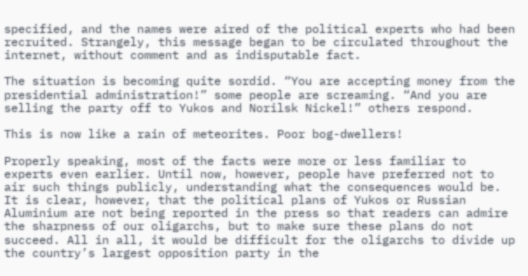specified, and the names were aired of the political experts who had been recruited. Strangely, this message began to be circulated throughout the internet, without comment and as indisputable fact.

The situation is becoming quite sordid. “You are accepting money from the presidential administration!” some people are screaming. “And you are selling the party off to Yukos and Norilsk Nickel!” others respond.

This is now like a rain of meteorites. Poor bog-dwellers!

Properly speaking, most of the facts were more or less familiar to experts even earlier. Until now, however, people have preferred not to air such things publicly, understanding what the consequences would be. It is clear, however, that the political plans of Yukos or Russian Aluminium are not being reported in the press so that readers can admire the sharpness of our oligarchs, but to make sure these plans do not succeed. All in all, it would be difficult for the oligarchs to divide up the country’s largest opposition party in the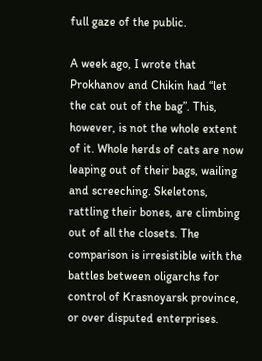full gaze of the public.

A week ago, I wrote that Prokhanov and Chikin had “let the cat out of the bag”. This, however, is not the whole extent of it. Whole herds of cats are now leaping out of their bags, wailing and screeching. Skeletons, rattling their bones, are climbing out of all the closets. The comparison is irresistible with the battles between oligarchs for control of Krasnoyarsk province, or over disputed enterprises.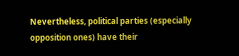Nevertheless, political parties (especially opposition ones) have their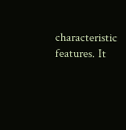characteristic features. It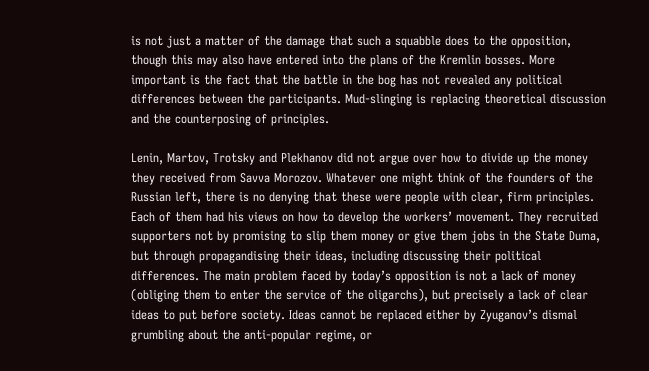is not just a matter of the damage that such a squabble does to the opposition, though this may also have entered into the plans of the Kremlin bosses. More important is the fact that the battle in the bog has not revealed any political differences between the participants. Mud-slinging is replacing theoretical discussion and the counterposing of principles.

Lenin, Martov, Trotsky and Plekhanov did not argue over how to divide up the money they received from Savva Morozov. Whatever one might think of the founders of the Russian left, there is no denying that these were people with clear, firm principles. Each of them had his views on how to develop the workers’ movement. They recruited supporters not by promising to slip them money or give them jobs in the State Duma, but through propagandising their ideas, including discussing their political differences. The main problem faced by today’s opposition is not a lack of money (obliging them to enter the service of the oligarchs), but precisely a lack of clear ideas to put before society. Ideas cannot be replaced either by Zyuganov’s dismal grumbling about the anti-popular regime, or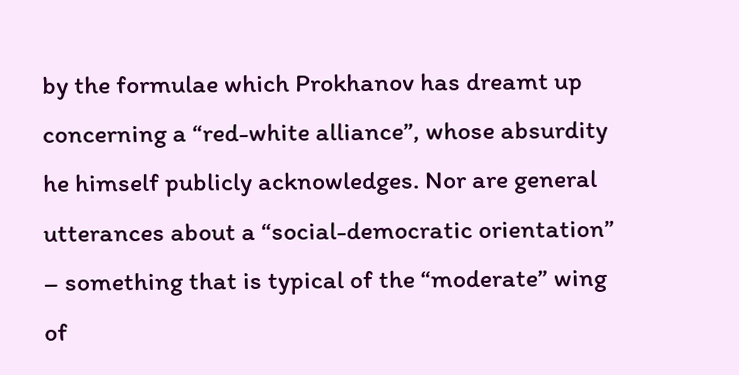by the formulae which Prokhanov has dreamt up concerning a “red-white alliance”, whose absurdity he himself publicly acknowledges. Nor are general utterances about a “social-democratic orientation” – something that is typical of the “moderate” wing of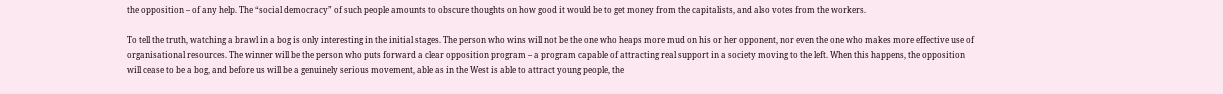the opposition – of any help. The “social democracy” of such people amounts to obscure thoughts on how good it would be to get money from the capitalists, and also votes from the workers.

To tell the truth, watching a brawl in a bog is only interesting in the initial stages. The person who wins will not be the one who heaps more mud on his or her opponent, nor even the one who makes more effective use of organisational resources. The winner will be the person who puts forward a clear opposition program – a program capable of attracting real support in a society moving to the left. When this happens, the opposition will cease to be a bog, and before us will be a genuinely serious movement, able as in the West is able to attract young people, the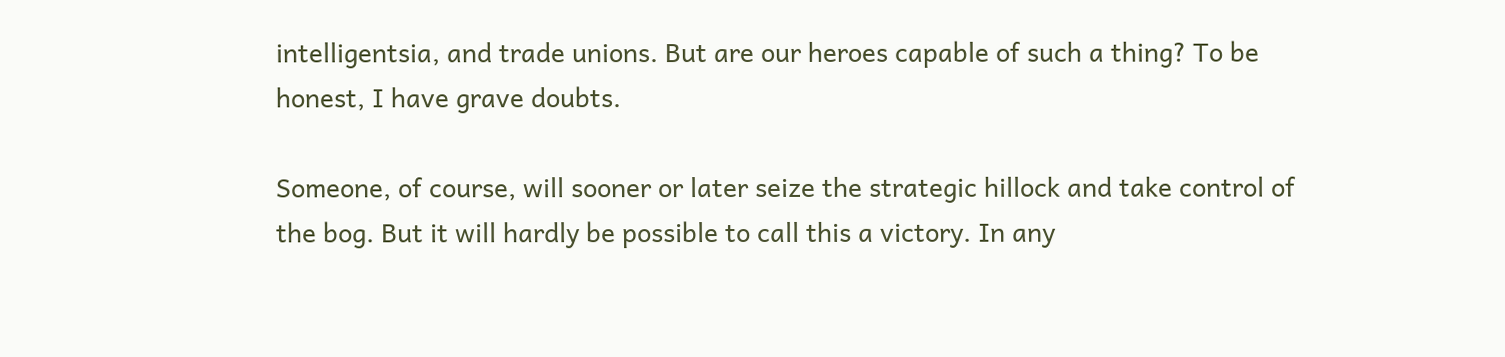intelligentsia, and trade unions. But are our heroes capable of such a thing? To be honest, I have grave doubts.

Someone, of course, will sooner or later seize the strategic hillock and take control of the bog. But it will hardly be possible to call this a victory. In any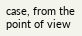case, from the point of view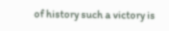of history such a victory is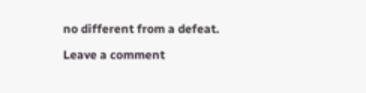no different from a defeat.

Leave a comment